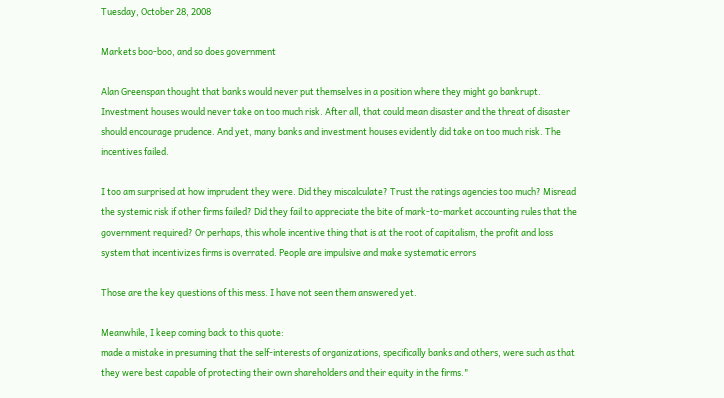Tuesday, October 28, 2008

Markets boo-boo, and so does government

Alan Greenspan thought that banks would never put themselves in a position where they might go bankrupt. Investment houses would never take on too much risk. After all, that could mean disaster and the threat of disaster should encourage prudence. And yet, many banks and investment houses evidently did take on too much risk. The incentives failed.

I too am surprised at how imprudent they were. Did they miscalculate? Trust the ratings agencies too much? Misread the systemic risk if other firms failed? Did they fail to appreciate the bite of mark-to-market accounting rules that the government required? Or perhaps, this whole incentive thing that is at the root of capitalism, the profit and loss system that incentivizes firms is overrated. People are impulsive and make systematic errors

Those are the key questions of this mess. I have not seen them answered yet.

Meanwhile, I keep coming back to this quote:
made a mistake in presuming that the self-interests of organizations, specifically banks and others, were such as that they were best capable of protecting their own shareholders and their equity in the firms."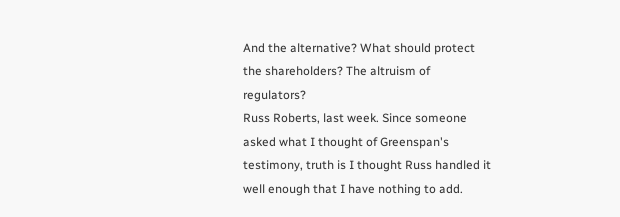And the alternative? What should protect the shareholders? The altruism of regulators?
Russ Roberts, last week. Since someone asked what I thought of Greenspan's testimony, truth is I thought Russ handled it well enough that I have nothing to add.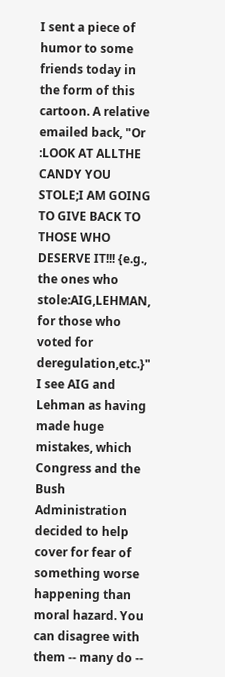I sent a piece of humor to some friends today in the form of this cartoon. A relative emailed back, "Or :LOOK AT ALLTHE CANDY YOU STOLE;I AM GOING TO GIVE BACK TO THOSE WHO DESERVE IT!!! {e.g., the ones who stole:AIG,LEHMAN, for those who voted for deregulation,etc.}" I see AIG and Lehman as having made huge mistakes, which Congress and the Bush Administration decided to help cover for fear of something worse happening than moral hazard. You can disagree with them -- many do --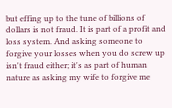but effing up to the tune of billions of dollars is not fraud. It is part of a profit and loss system. And asking someone to forgive your losses when you do screw up isn't fraud either; it's as part of human nature as asking my wife to forgive me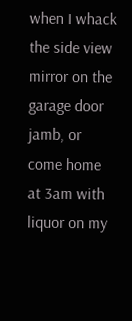when I whack the side view mirror on the garage door jamb, or come home at 3am with liquor on my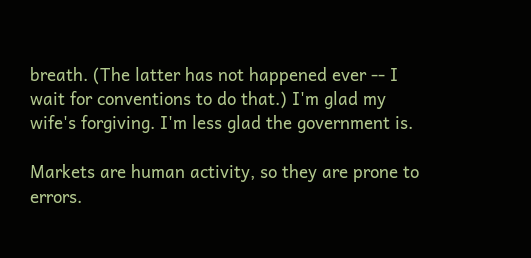breath. (The latter has not happened ever -- I wait for conventions to do that.) I'm glad my wife's forgiving. I'm less glad the government is.

Markets are human activity, so they are prone to errors.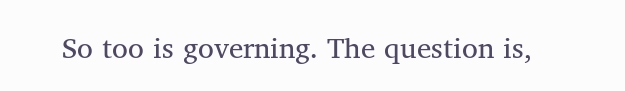So too is governing. The question is,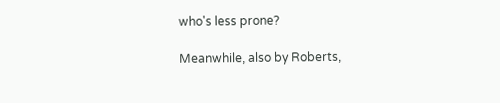who's less prone?

Meanwhile, also by Roberts,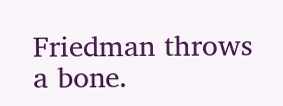Friedman throws a bone.